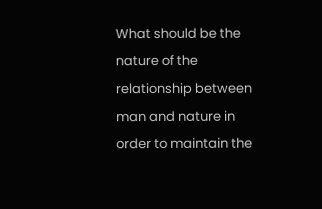What should be the nature of the relationship between man and nature in order to maintain the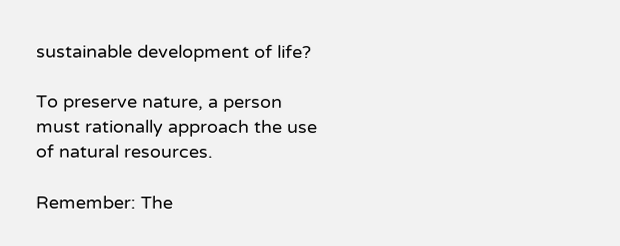sustainable development of life?

To preserve nature, a person must rationally approach the use of natural resources.

Remember: The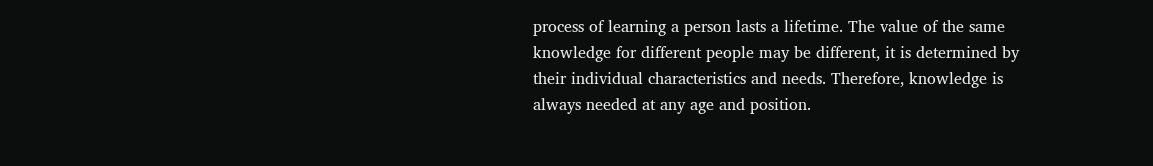process of learning a person lasts a lifetime. The value of the same knowledge for different people may be different, it is determined by their individual characteristics and needs. Therefore, knowledge is always needed at any age and position.